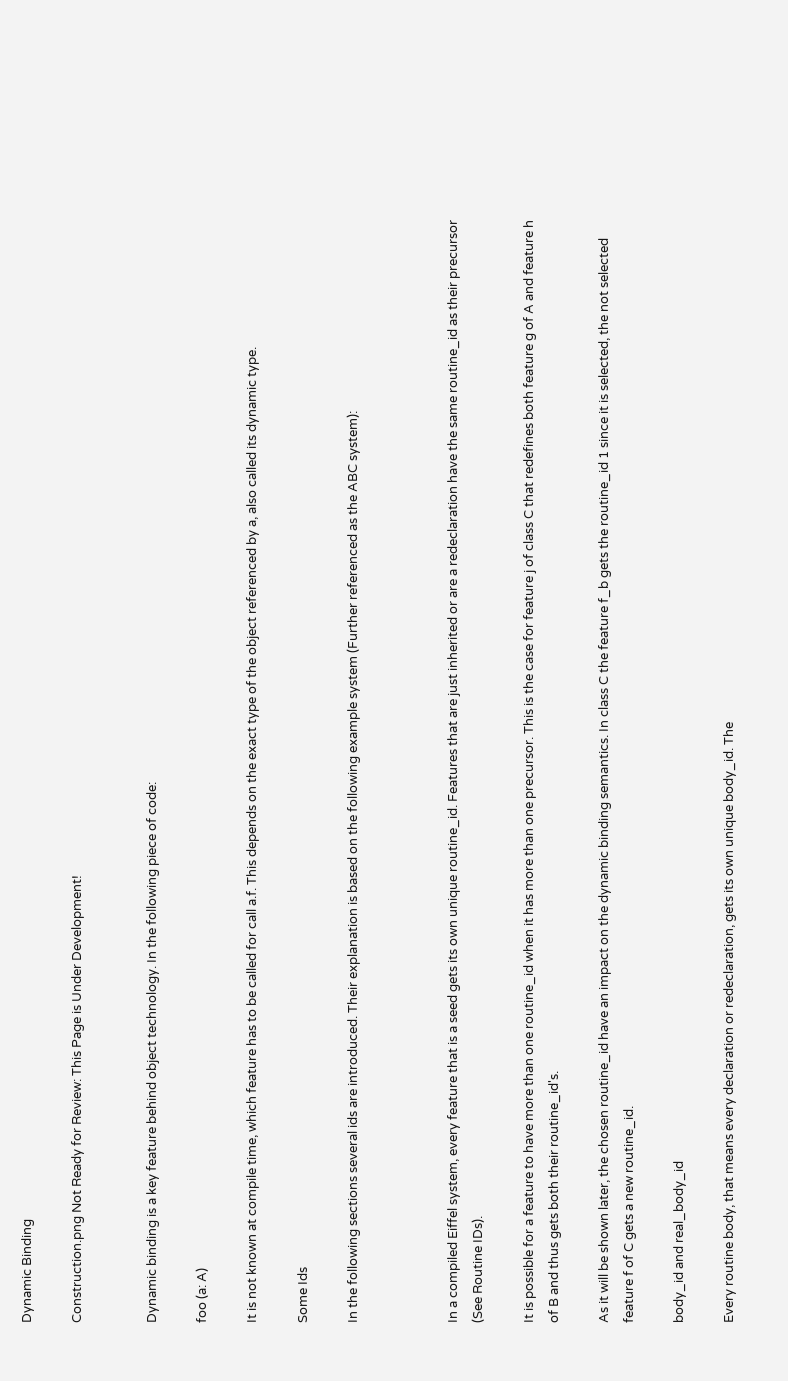Dynamic Binding

Construction.png Not Ready for Review: This Page is Under Development!


Dynamic binding is a key feature behind object technology. In the following piece of code:

foo (a: A)

It is not known at compile time, which feature has to be called for call a.f. This depends on the exact type of the object referenced by a, also called its dynamic type.

Some Ids

In the following sections several ids are introduced. Their explanation is based on the following example system (Further referenced as the ABC system):



In a compiled Eiffel system, every feature that is a seed gets its own unique routine_id. Features that are just inherited or are a redeclaration have the same routine_id as their precursor (See Routine IDs).

It is possible for a feature to have more than one routine_id when it has more than one precursor. This is the case for feature j of class C that redefines both feature g of A and feature h of B and thus gets both their routine_id's.

As it will be shown later, the chosen routine_id have an impact on the dynamic binding semantics. In class C the feature f_b gets the routine_id 1 since it is selected, the not selected feature f of C gets a new routine_id.

body_id and real_body_id

Every routine body, that means every declaration or redeclaration, gets its own unique body_id. The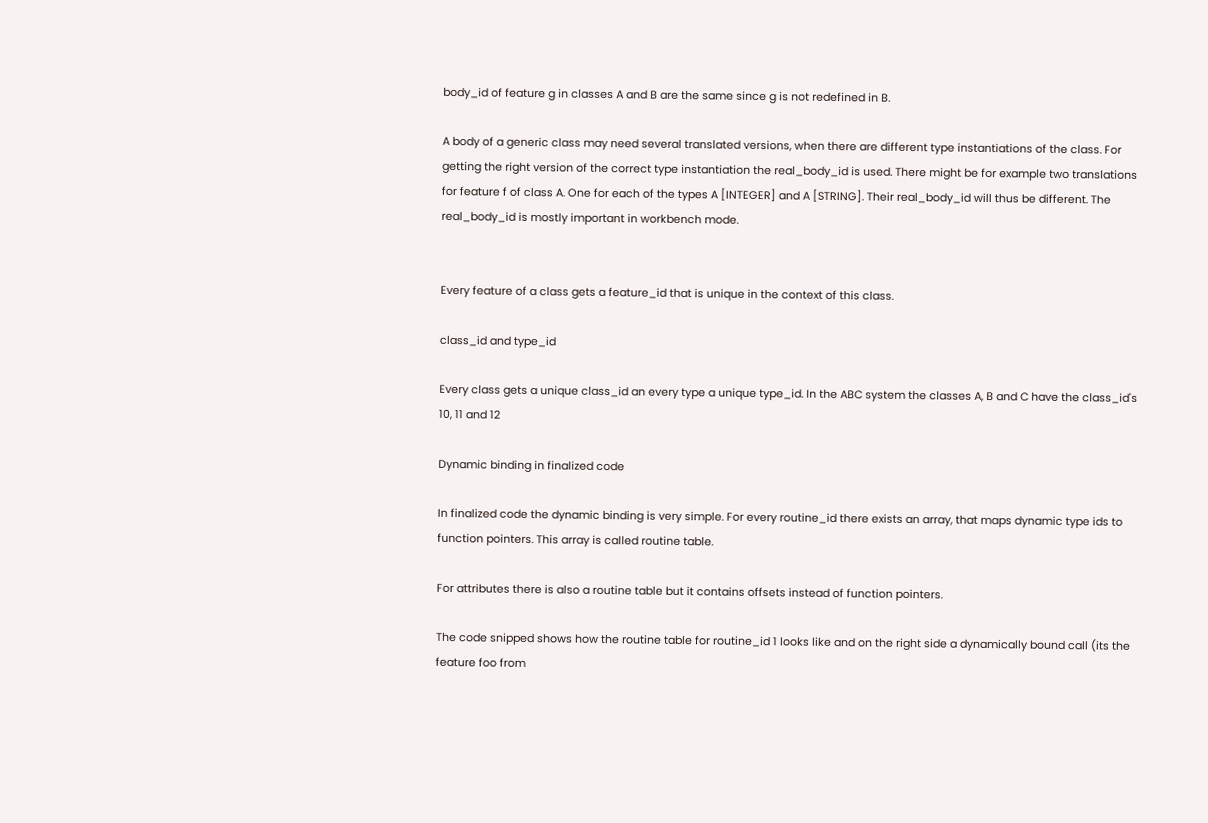body_id of feature g in classes A and B are the same since g is not redefined in B.

A body of a generic class may need several translated versions, when there are different type instantiations of the class. For getting the right version of the correct type instantiation the real_body_id is used. There might be for example two translations for feature f of class A. One for each of the types A [INTEGER] and A [STRING]. Their real_body_id will thus be different. The real_body_id is mostly important in workbench mode.


Every feature of a class gets a feature_id that is unique in the context of this class.

class_id and type_id

Every class gets a unique class_id an every type a unique type_id. In the ABC system the classes A, B and C have the class_id's 10, 11 and 12

Dynamic binding in finalized code

In finalized code the dynamic binding is very simple. For every routine_id there exists an array, that maps dynamic type ids to function pointers. This array is called routine table.

For attributes there is also a routine table but it contains offsets instead of function pointers.

The code snipped shows how the routine table for routine_id 1 looks like and on the right side a dynamically bound call (its the feature foo from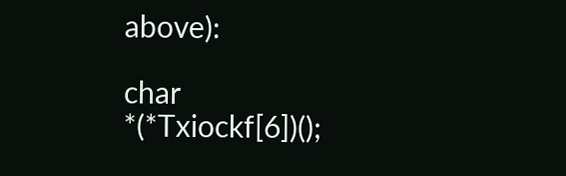above):

char *(*Txiockf[6])();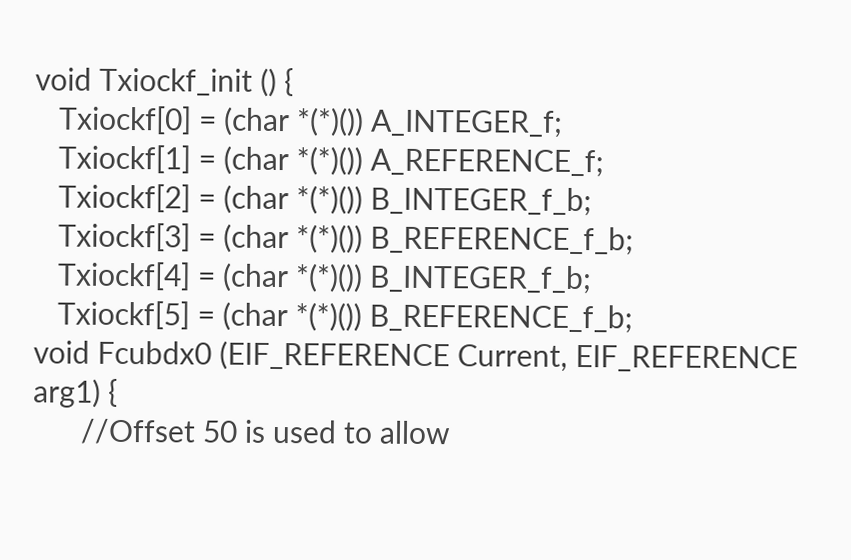void Txiockf_init () {
   Txiockf[0] = (char *(*)()) A_INTEGER_f;
   Txiockf[1] = (char *(*)()) A_REFERENCE_f;
   Txiockf[2] = (char *(*)()) B_INTEGER_f_b;
   Txiockf[3] = (char *(*)()) B_REFERENCE_f_b;
   Txiockf[4] = (char *(*)()) B_INTEGER_f_b;
   Txiockf[5] = (char *(*)()) B_REFERENCE_f_b;
void Fcubdx0 (EIF_REFERENCE Current, EIF_REFERENCE arg1) {
      //Offset 50 is used to allow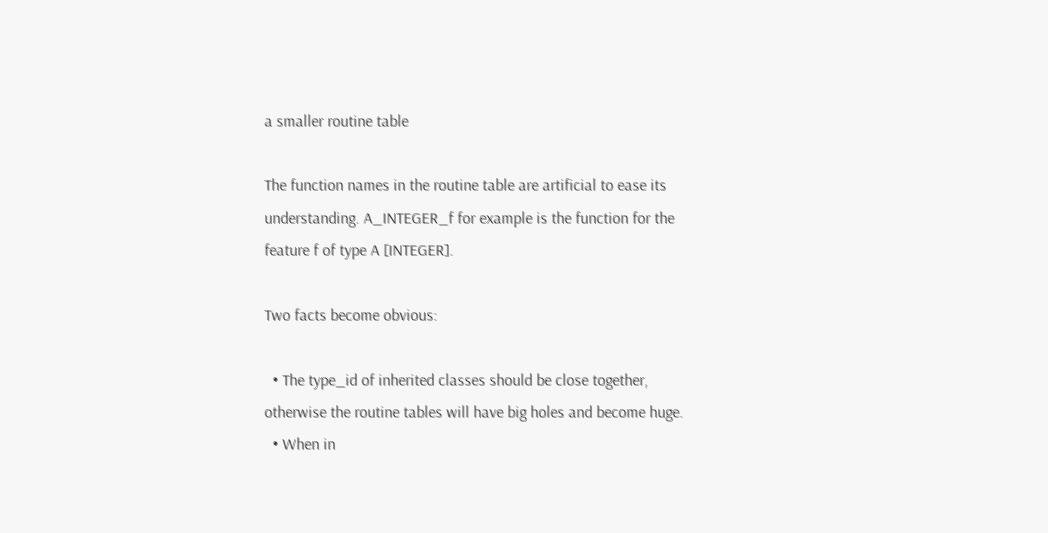a smaller routine table

The function names in the routine table are artificial to ease its understanding. A_INTEGER_f for example is the function for the feature f of type A [INTEGER].

Two facts become obvious:

  • The type_id of inherited classes should be close together, otherwise the routine tables will have big holes and become huge.
  • When in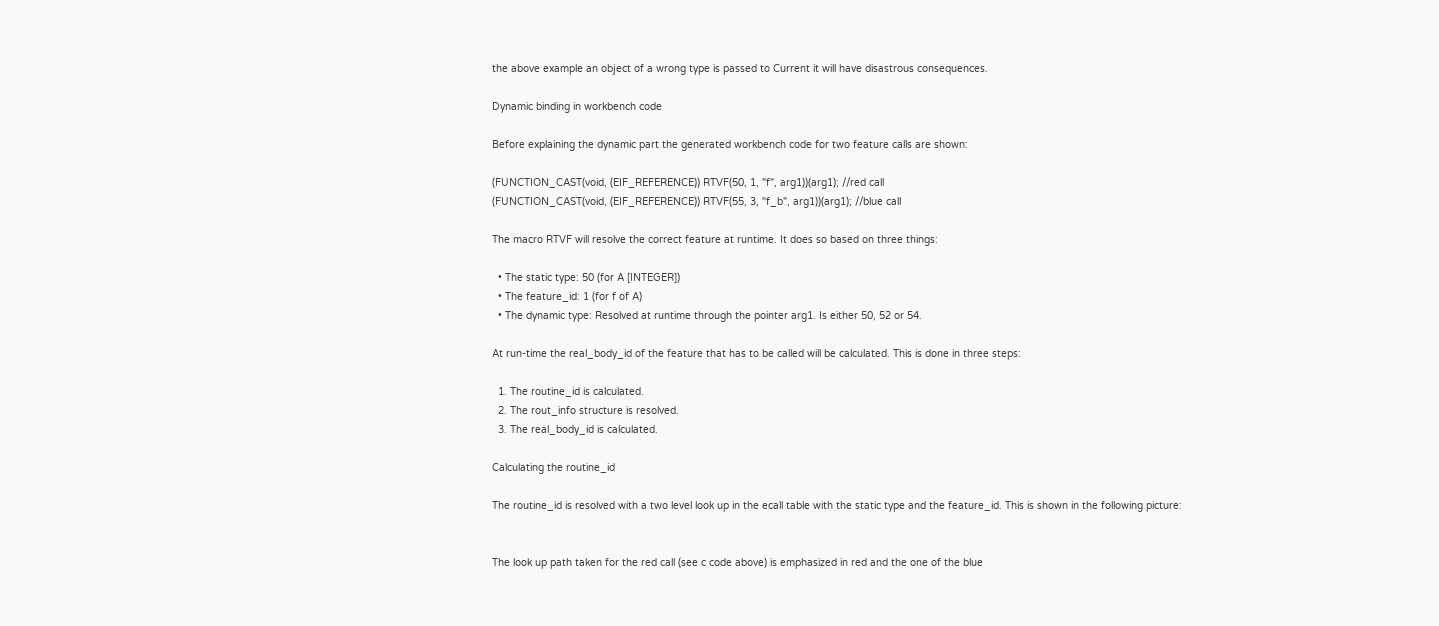the above example an object of a wrong type is passed to Current it will have disastrous consequences.

Dynamic binding in workbench code

Before explaining the dynamic part the generated workbench code for two feature calls are shown:

(FUNCTION_CAST(void, (EIF_REFERENCE)) RTVF(50, 1, "f", arg1))(arg1); //red call
(FUNCTION_CAST(void, (EIF_REFERENCE)) RTVF(55, 3, "f_b", arg1))(arg1); //blue call

The macro RTVF will resolve the correct feature at runtime. It does so based on three things:

  • The static type: 50 (for A [INTEGER])
  • The feature_id: 1 (for f of A)
  • The dynamic type: Resolved at runtime through the pointer arg1. Is either 50, 52 or 54.

At run-time the real_body_id of the feature that has to be called will be calculated. This is done in three steps:

  1. The routine_id is calculated.
  2. The rout_info structure is resolved.
  3. The real_body_id is calculated.

Calculating the routine_id

The routine_id is resolved with a two level look up in the ecall table with the static type and the feature_id. This is shown in the following picture:


The look up path taken for the red call (see c code above) is emphasized in red and the one of the blue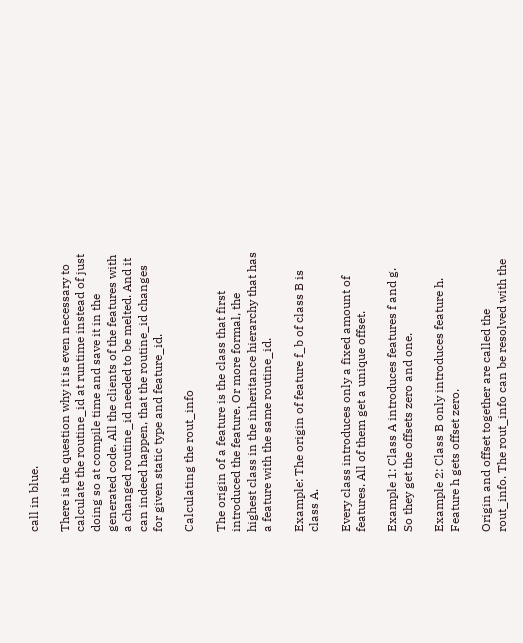call in blue.

There is the question why it is even necessary to calculate the routine_id at runtime instead of just doing so at compile time and save it in the generated code. All the clients of the features with a changed routine_id needed to be melted. And it can indeed happen, that the routine_id changes for given static type and feature_id.

Calculating the rout_info

The origin of a feature is the class that first introduced the feature. Or more formal, the highest class in the inheritance hierarchy that has a feature with the same routine_id.

Example: The origin of feature f_b of class B is class A.

Every class introduces only a fixed amount of features. All of them get a unique offset.

Example 1: Class A introduces features f and g. So they get the offsets zero and one.

Example 2: Class B only introduces feature h. Feature h gets offset zero.

Origin and offset together are called the rout_info. The rout_info can be resolved with the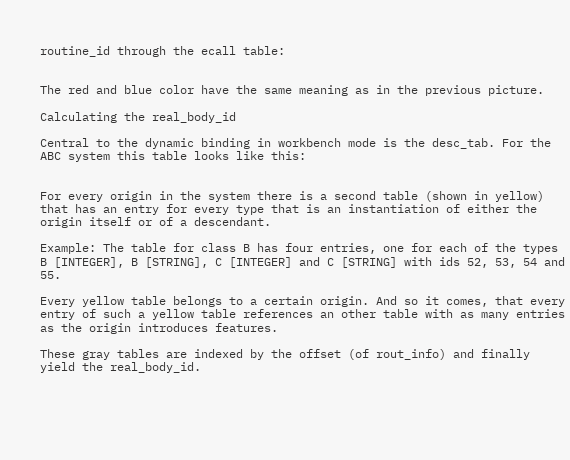routine_id through the ecall table:


The red and blue color have the same meaning as in the previous picture.

Calculating the real_body_id

Central to the dynamic binding in workbench mode is the desc_tab. For the ABC system this table looks like this:


For every origin in the system there is a second table (shown in yellow) that has an entry for every type that is an instantiation of either the origin itself or of a descendant.

Example: The table for class B has four entries, one for each of the types B [INTEGER], B [STRING], C [INTEGER] and C [STRING] with ids 52, 53, 54 and 55.

Every yellow table belongs to a certain origin. And so it comes, that every entry of such a yellow table references an other table with as many entries as the origin introduces features.

These gray tables are indexed by the offset (of rout_info) and finally yield the real_body_id.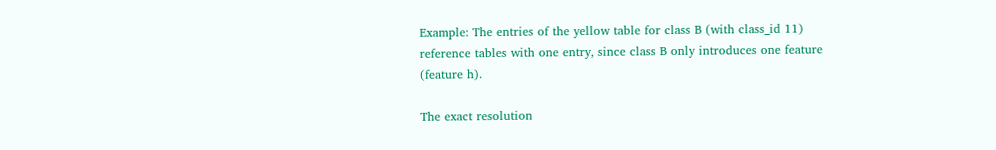Example: The entries of the yellow table for class B (with class_id 11) reference tables with one entry, since class B only introduces one feature (feature h).

The exact resolution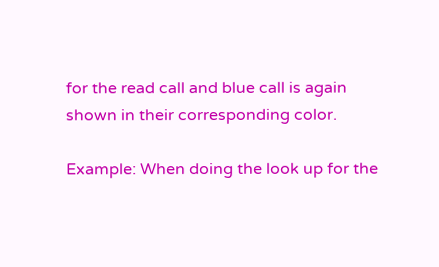for the read call and blue call is again shown in their corresponding color.

Example: When doing the look up for the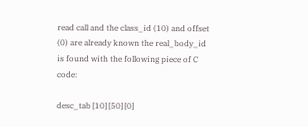read call and the class_id (10) and offset (0) are already known the real_body_id is found with the following piece of C code:

desc_tab [10] [50] [0]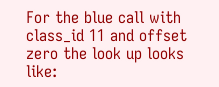For the blue call with class_id 11 and offset zero the look up looks like: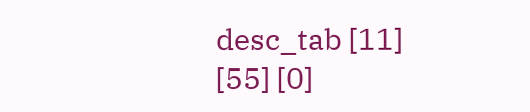desc_tab [11] [55] [0]